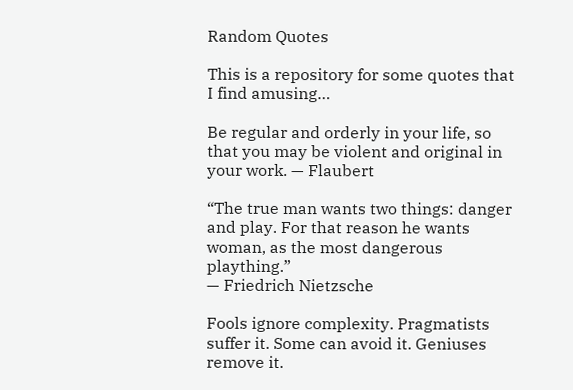Random Quotes

This is a repository for some quotes that I find amusing…

Be regular and orderly in your life, so that you may be violent and original in your work. — Flaubert

“The true man wants two things: danger and play. For that reason he wants woman, as the most dangerous plaything.”
— Friedrich Nietzsche

Fools ignore complexity. Pragmatists suffer it. Some can avoid it. Geniuses remove it.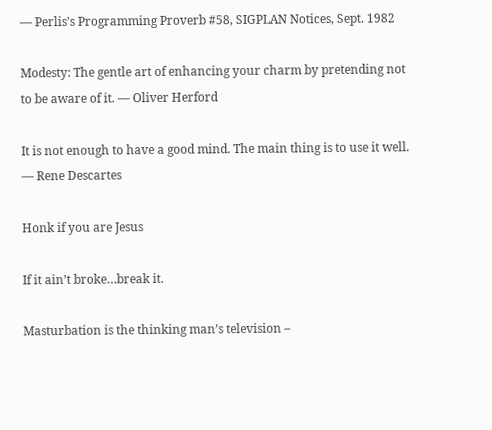— Perlis’s Programming Proverb #58, SIGPLAN Notices, Sept. 1982

Modesty: The gentle art of enhancing your charm by pretending not to be aware of it. — Oliver Herford

It is not enough to have a good mind. The main thing is to use it well. — Rene Descartes

Honk if you are Jesus

If it ain’t broke…break it.

Masturbation is the thinking man’s television –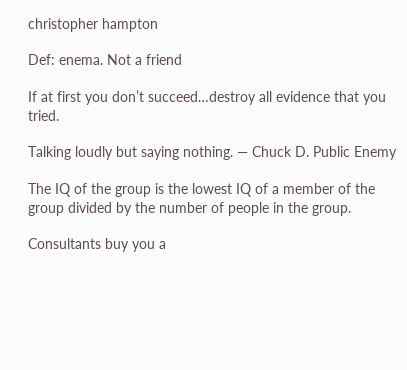christopher hampton

Def: enema. Not a friend

If at first you don’t succeed…destroy all evidence that you tried.

Talking loudly but saying nothing. — Chuck D. Public Enemy

The IQ of the group is the lowest IQ of a member of the group divided by the number of people in the group.

Consultants buy you a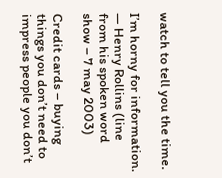watch to tell you the time.

I’m horny for information. — Henry Rollins (line from his spoken word show – 7 may 2003)

Credit cards – buying things you don’t need to impress people you don’t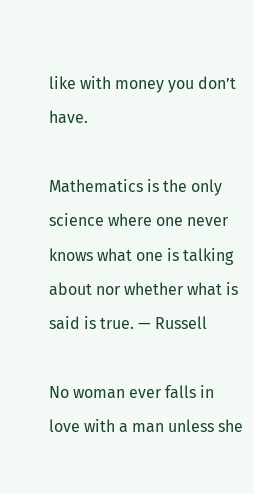like with money you don’t have.

Mathematics is the only science where one never knows what one is talking about nor whether what is said is true. — Russell

No woman ever falls in love with a man unless she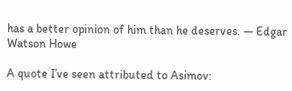has a better opinion of him than he deserves. — Edgar Watson Howe

A quote I’ve seen attributed to Asimov: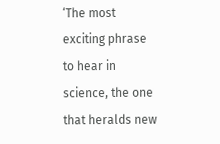‘The most exciting phrase to hear in science, the one that heralds new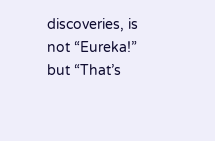discoveries, is not “Eureka!” but “That’s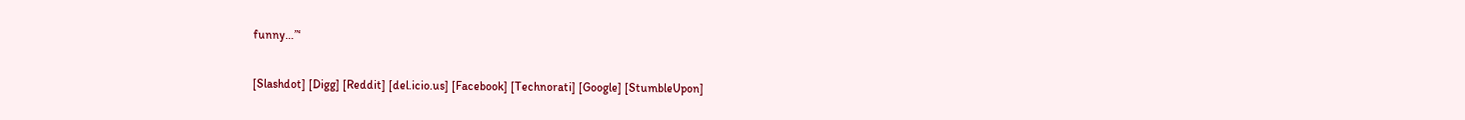funny…”‘

[Slashdot] [Digg] [Reddit] [del.icio.us] [Facebook] [Technorati] [Google] [StumbleUpon]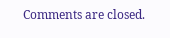Comments are closed.